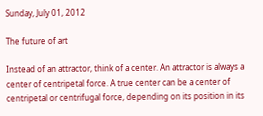Sunday, July 01, 2012

The future of art

Instead of an attractor, think of a center. An attractor is always a center of centripetal force. A true center can be a center of centripetal or centrifugal force, depending on its position in its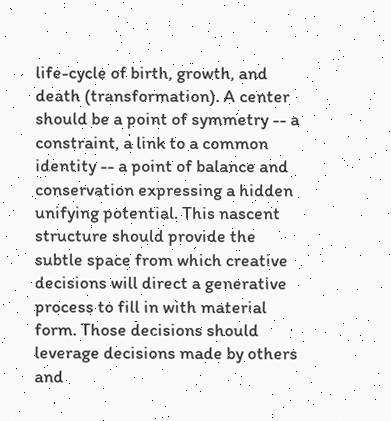life-cycle of birth, growth, and death (transformation). A center should be a point of symmetry -- a constraint, a link to a common identity -- a point of balance and conservation expressing a hidden unifying potential. This nascent structure should provide the subtle space from which creative decisions will direct a generative process to fill in with material form. Those decisions should leverage decisions made by others and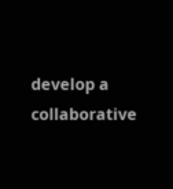develop a collaborative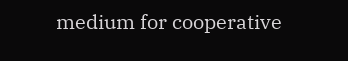medium for cooperative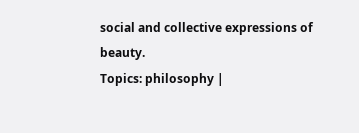social and collective expressions of beauty.
Topics: philosophy |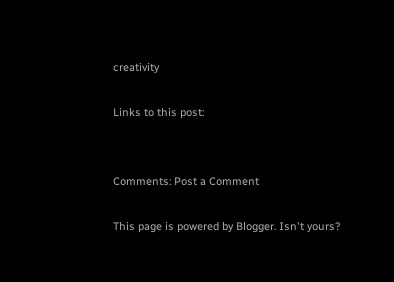creativity

Links to this post:


Comments: Post a Comment

This page is powered by Blogger. Isn't yours?